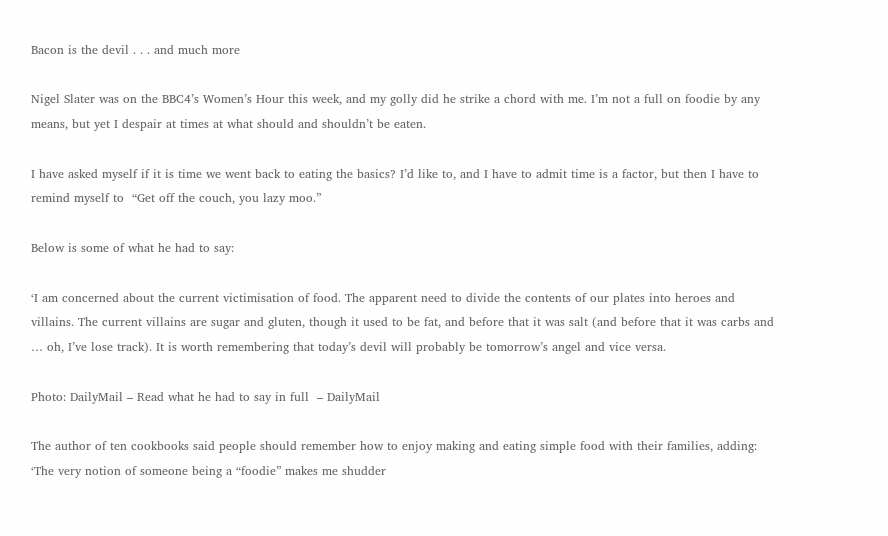Bacon is the devil . . . and much more

Nigel Slater was on the BBC4’s Women’s Hour this week, and my golly did he strike a chord with me. I’m not a full on foodie by any means, but yet I despair at times at what should and shouldn’t be eaten.

I have asked myself if it is time we went back to eating the basics? I’d like to, and I have to admit time is a factor, but then I have to remind myself to  “Get off the couch, you lazy moo.”

Below is some of what he had to say:

‘I am concerned about the current victimisation of food. The apparent need to divide the contents of our plates into heroes and villains. The current villains are sugar and gluten, though it used to be fat, and before that it was salt (and before that it was carbs and … oh, I’ve lose track). It is worth remembering that today’s devil will probably be tomorrow’s angel and vice versa.

Photo: DailyMail – Read what he had to say in full  – DailyMail

The author of ten cookbooks said people should remember how to enjoy making and eating simple food with their families, adding: ‘The very notion of someone being a “foodie” makes me shudder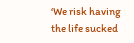‘We risk having the life sucked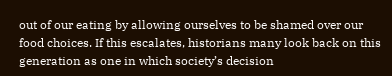out of our eating by allowing ourselves to be shamed over our food choices. If this escalates, historians many look back on this generation as one in which society’s decision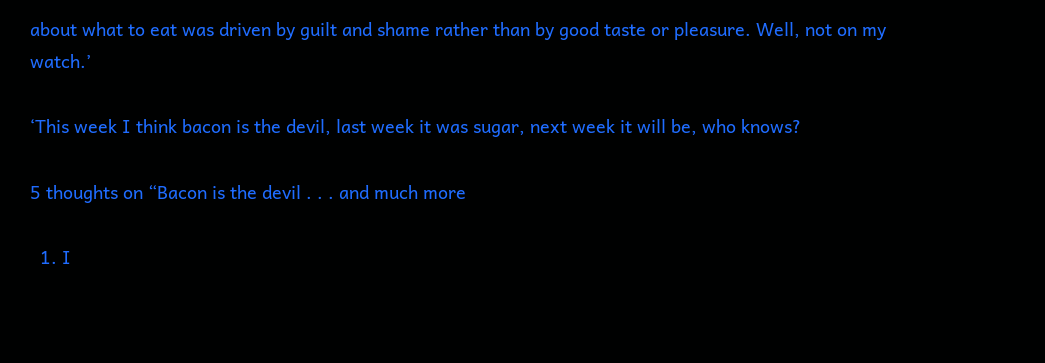about what to eat was driven by guilt and shame rather than by good taste or pleasure. Well, not on my watch.’

‘This week I think bacon is the devil, last week it was sugar, next week it will be, who knows?

5 thoughts on “Bacon is the devil . . . and much more

  1. I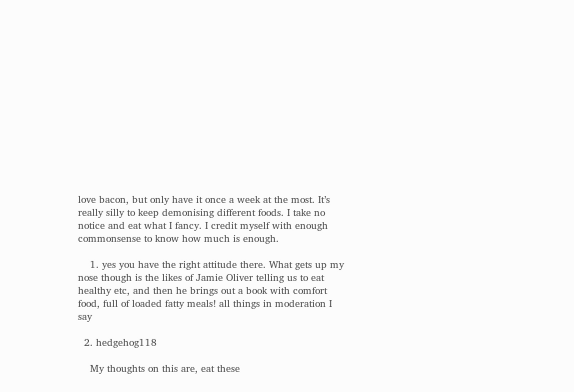love bacon, but only have it once a week at the most. It’s really silly to keep demonising different foods. I take no notice and eat what I fancy. I credit myself with enough commonsense to know how much is enough.

    1. yes you have the right attitude there. What gets up my nose though is the likes of Jamie Oliver telling us to eat healthy etc, and then he brings out a book with comfort food, full of loaded fatty meals! all things in moderation I say

  2. hedgehog118

    My thoughts on this are, eat these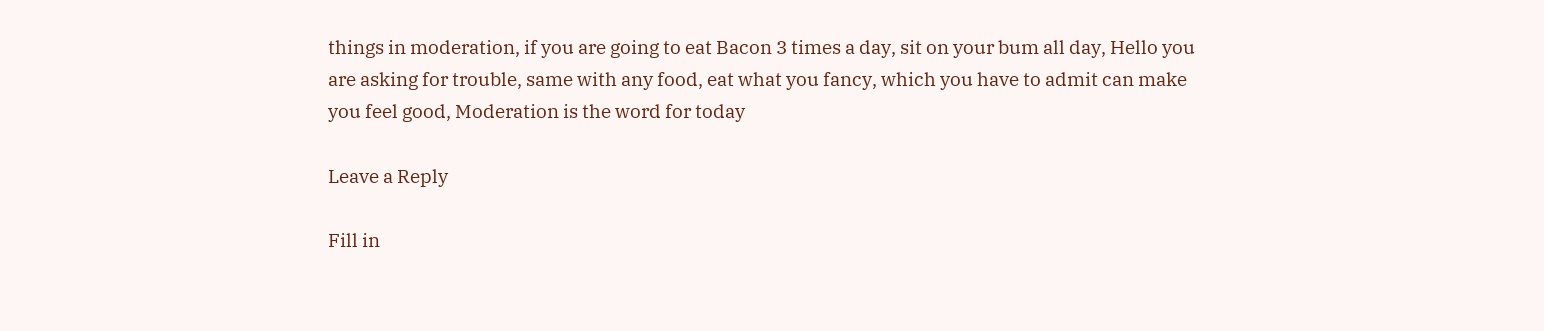things in moderation, if you are going to eat Bacon 3 times a day, sit on your bum all day, Hello you are asking for trouble, same with any food, eat what you fancy, which you have to admit can make you feel good, Moderation is the word for today

Leave a Reply

Fill in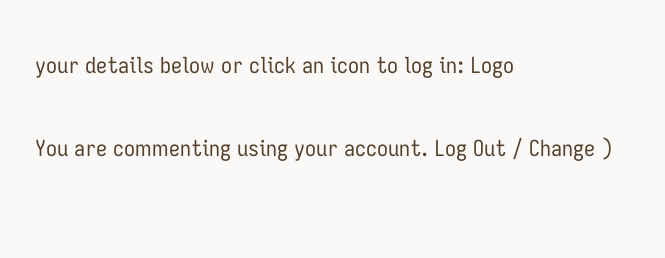your details below or click an icon to log in: Logo

You are commenting using your account. Log Out / Change )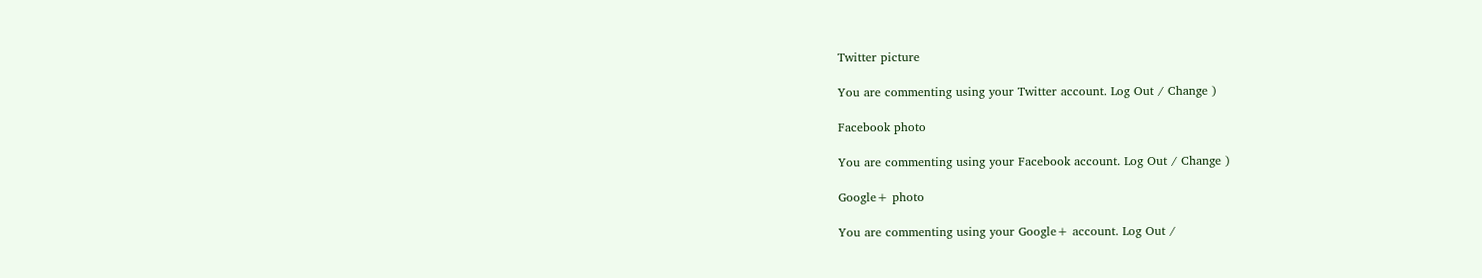Twitter picture

You are commenting using your Twitter account. Log Out / Change )

Facebook photo

You are commenting using your Facebook account. Log Out / Change )

Google+ photo

You are commenting using your Google+ account. Log Out /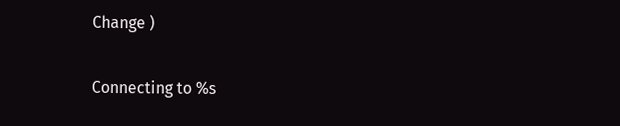Change )

Connecting to %s